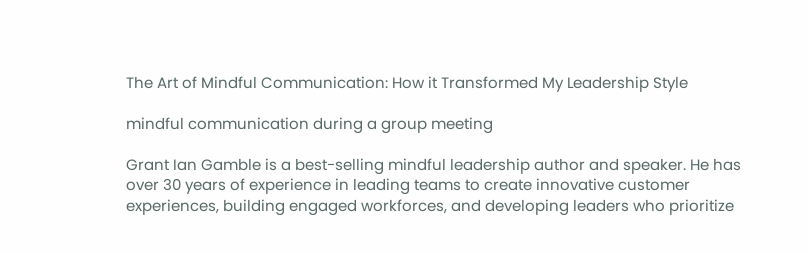The Art of Mindful Communication: How it Transformed My Leadership Style

mindful communication during a group meeting

Grant Ian Gamble is a best-selling mindful leadership author and speaker. He has over 30 years of experience in leading teams to create innovative customer experiences, building engaged workforces, and developing leaders who prioritize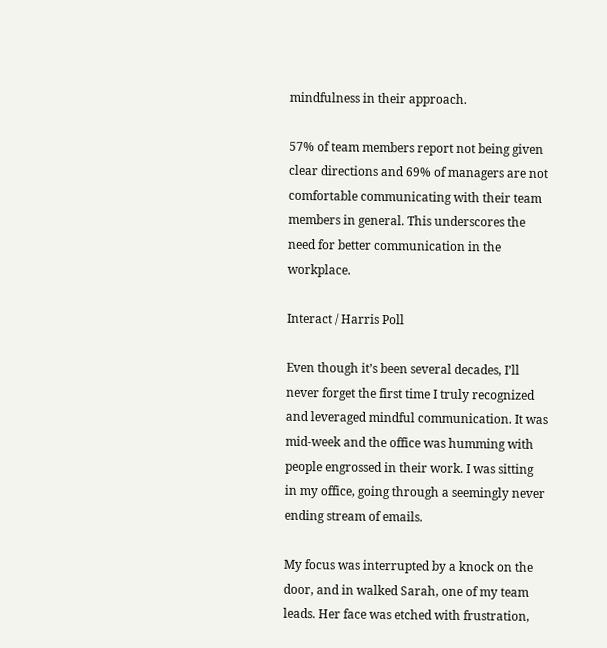mindfulness in their approach.

57% of team members report not being given clear directions and 69% of managers are not comfortable communicating with their team members in general. This underscores the need for better communication in the workplace.

Interact / Harris Poll

Even though it’s been several decades, I’ll never forget the first time I truly recognized and leveraged mindful communication. It was mid-week and the office was humming with people engrossed in their work. I was sitting in my office, going through a seemingly never ending stream of emails.

My focus was interrupted by a knock on the door, and in walked Sarah, one of my team leads. Her face was etched with frustration,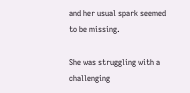and her usual spark seemed to be missing.

She was struggling with a challenging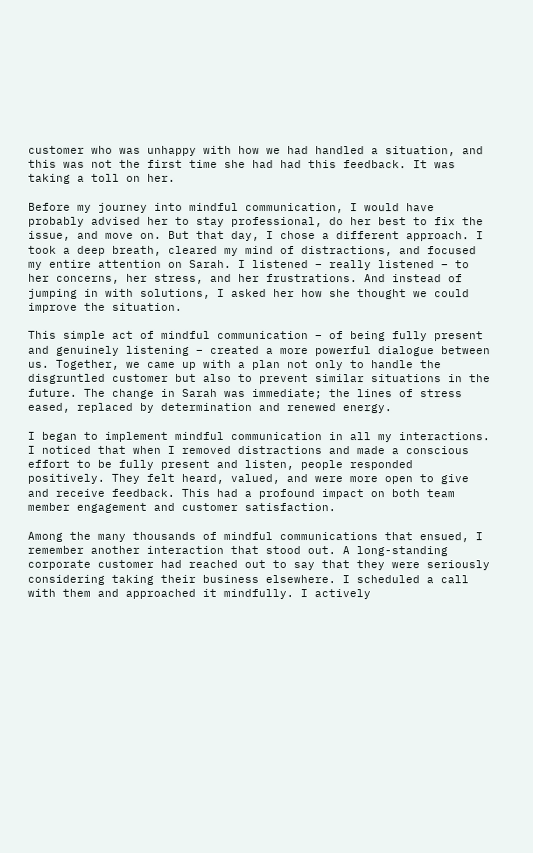customer who was unhappy with how we had handled a situation, and this was not the first time she had had this feedback. It was taking a toll on her.

Before my journey into mindful communication, I would have probably advised her to stay professional, do her best to fix the issue, and move on. But that day, I chose a different approach. I took a deep breath, cleared my mind of distractions, and focused my entire attention on Sarah. I listened – really listened – to her concerns, her stress, and her frustrations. And instead of jumping in with solutions, I asked her how she thought we could improve the situation.

This simple act of mindful communication – of being fully present and genuinely listening – created a more powerful dialogue between us. Together, we came up with a plan not only to handle the disgruntled customer but also to prevent similar situations in the future. The change in Sarah was immediate; the lines of stress eased, replaced by determination and renewed energy.

I began to implement mindful communication in all my interactions. I noticed that when I removed distractions and made a conscious effort to be fully present and listen, people responded positively. They felt heard, valued, and were more open to give and receive feedback. This had a profound impact on both team member engagement and customer satisfaction.

Among the many thousands of mindful communications that ensued, I remember another interaction that stood out. A long-standing corporate customer had reached out to say that they were seriously considering taking their business elsewhere. I scheduled a call with them and approached it mindfully. I actively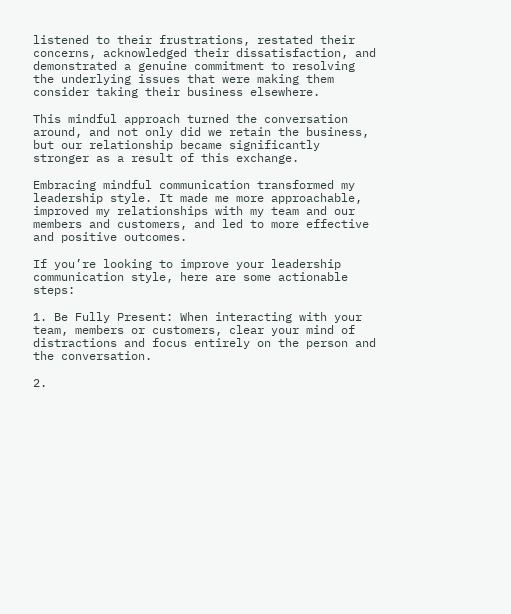listened to their frustrations, restated their concerns, acknowledged their dissatisfaction, and demonstrated a genuine commitment to resolving the underlying issues that were making them consider taking their business elsewhere.

This mindful approach turned the conversation around, and not only did we retain the business, but our relationship became significantly stronger as a result of this exchange.

Embracing mindful communication transformed my leadership style. It made me more approachable, improved my relationships with my team and our members and customers, and led to more effective and positive outcomes.

If you’re looking to improve your leadership communication style, here are some actionable steps:

1. Be Fully Present: When interacting with your team, members or customers, clear your mind of distractions and focus entirely on the person and the conversation.

2.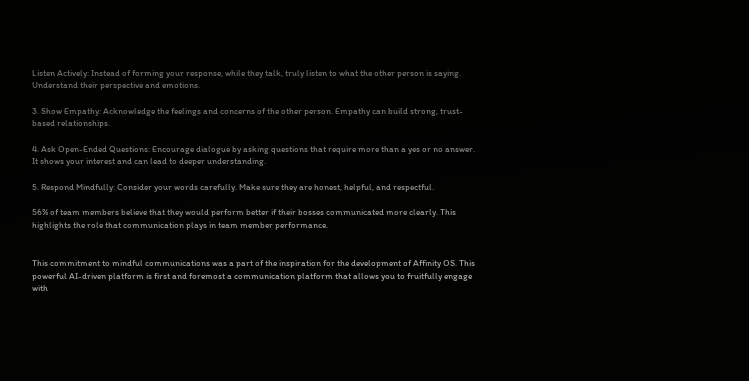Listen Actively: Instead of forming your response, while they talk, truly listen to what the other person is saying. Understand their perspective and emotions.

3. Show Empathy: Acknowledge the feelings and concerns of the other person. Empathy can build strong, trust-based relationships.

4. Ask Open-Ended Questions: Encourage dialogue by asking questions that require more than a yes or no answer. It shows your interest and can lead to deeper understanding.

5. Respond Mindfully: Consider your words carefully. Make sure they are honest, helpful, and respectful.

56% of team members believe that they would perform better if their bosses communicated more clearly. This highlights the role that communication plays in team member performance.


This commitment to mindful communications was a part of the inspiration for the development of Affinity OS. This powerful AI-driven platform is first and foremost a communication platform that allows you to fruitfully engage with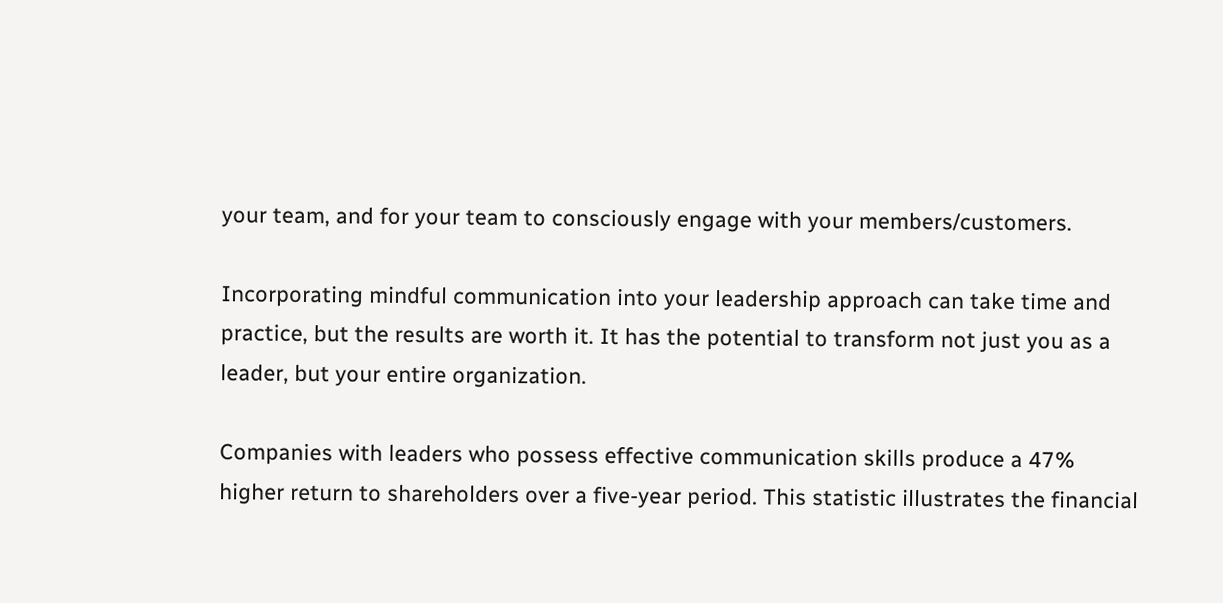your team, and for your team to consciously engage with your members/customers.

Incorporating mindful communication into your leadership approach can take time and practice, but the results are worth it. It has the potential to transform not just you as a leader, but your entire organization.

Companies with leaders who possess effective communication skills produce a 47% higher return to shareholders over a five-year period. This statistic illustrates the financial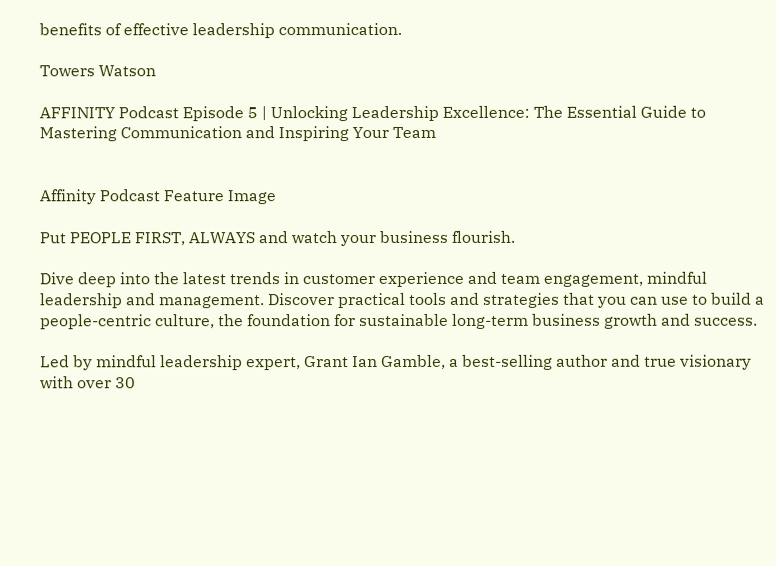benefits of effective leadership communication.

Towers Watson

AFFINITY Podcast Episode 5 | Unlocking Leadership Excellence: The Essential Guide to Mastering Communication and Inspiring Your Team


Affinity Podcast Feature Image

Put PEOPLE FIRST, ALWAYS and watch your business flourish.

Dive deep into the latest trends in customer experience and team engagement, mindful leadership and management. Discover practical tools and strategies that you can use to build a people-centric culture, the foundation for sustainable long-term business growth and success.

Led by mindful leadership expert, Grant Ian Gamble, a best-selling author and true visionary with over 30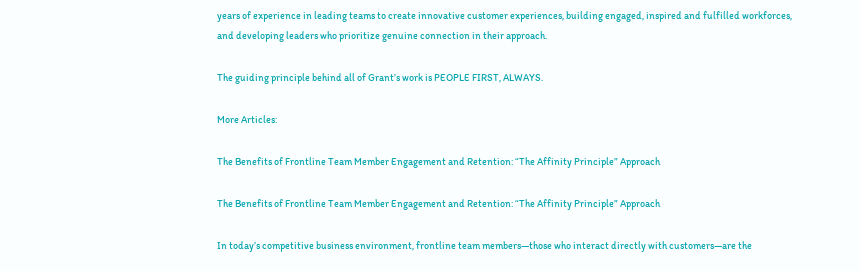years of experience in leading teams to create innovative customer experiences, building engaged, inspired and fulfilled workforces, and developing leaders who prioritize genuine connection in their approach.

The guiding principle behind all of Grant’s work is PEOPLE FIRST, ALWAYS.

More Articles:

The Benefits of Frontline Team Member Engagement and Retention: “The Affinity Principle” Approach

The Benefits of Frontline Team Member Engagement and Retention: “The Affinity Principle” Approach

In today’s competitive business environment, frontline team members—those who interact directly with customers—are the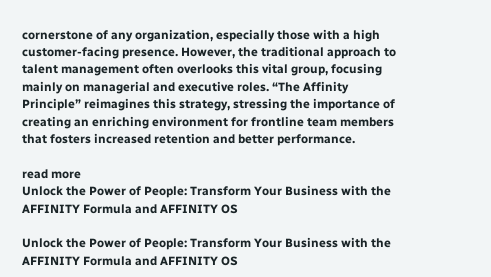cornerstone of any organization, especially those with a high customer-facing presence. However, the traditional approach to talent management often overlooks this vital group, focusing mainly on managerial and executive roles. “The Affinity Principle” reimagines this strategy, stressing the importance of creating an enriching environment for frontline team members that fosters increased retention and better performance.

read more
Unlock the Power of People: Transform Your Business with the AFFINITY Formula and AFFINITY OS

Unlock the Power of People: Transform Your Business with the AFFINITY Formula and AFFINITY OS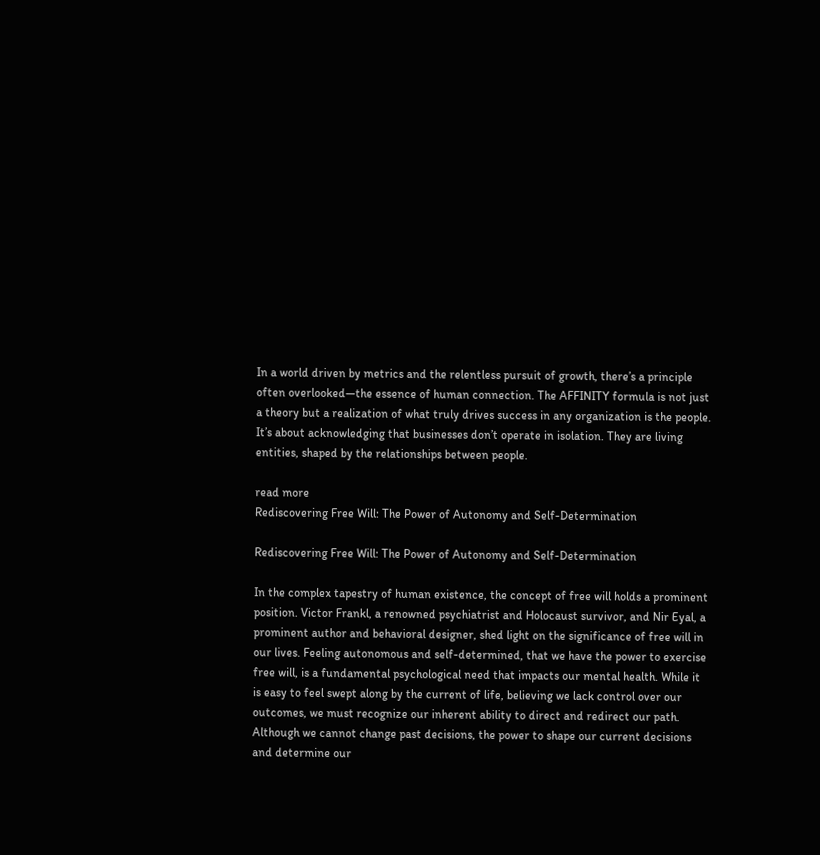In a world driven by metrics and the relentless pursuit of growth, there’s a principle often overlooked—the essence of human connection. The AFFINITY formula is not just a theory but a realization of what truly drives success in any organization is the people. It’s about acknowledging that businesses don’t operate in isolation. They are living entities, shaped by the relationships between people.

read more
Rediscovering Free Will: The Power of Autonomy and Self-Determination

Rediscovering Free Will: The Power of Autonomy and Self-Determination

In the complex tapestry of human existence, the concept of free will holds a prominent position. Victor Frankl, a renowned psychiatrist and Holocaust survivor, and Nir Eyal, a prominent author and behavioral designer, shed light on the significance of free will in our lives. Feeling autonomous and self-determined, that we have the power to exercise free will, is a fundamental psychological need that impacts our mental health. While it is easy to feel swept along by the current of life, believing we lack control over our outcomes, we must recognize our inherent ability to direct and redirect our path. Although we cannot change past decisions, the power to shape our current decisions and determine our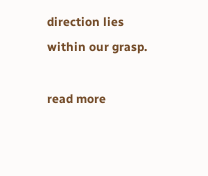direction lies within our grasp.

read more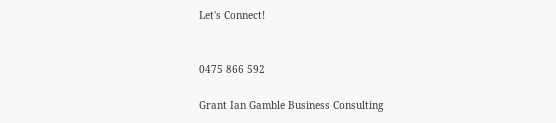Let's Connect!


0475 866 592

Grant Ian Gamble Business Consulting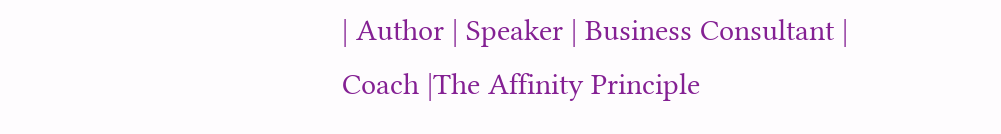| Author | Speaker | Business Consultant | Coach |The Affinity Principle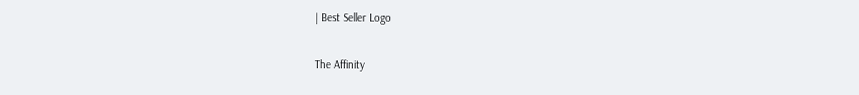| Best Seller Logo

The Affinity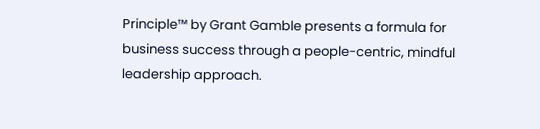Principle™ by Grant Gamble presents a formula for business success through a people-centric, mindful leadership approach.